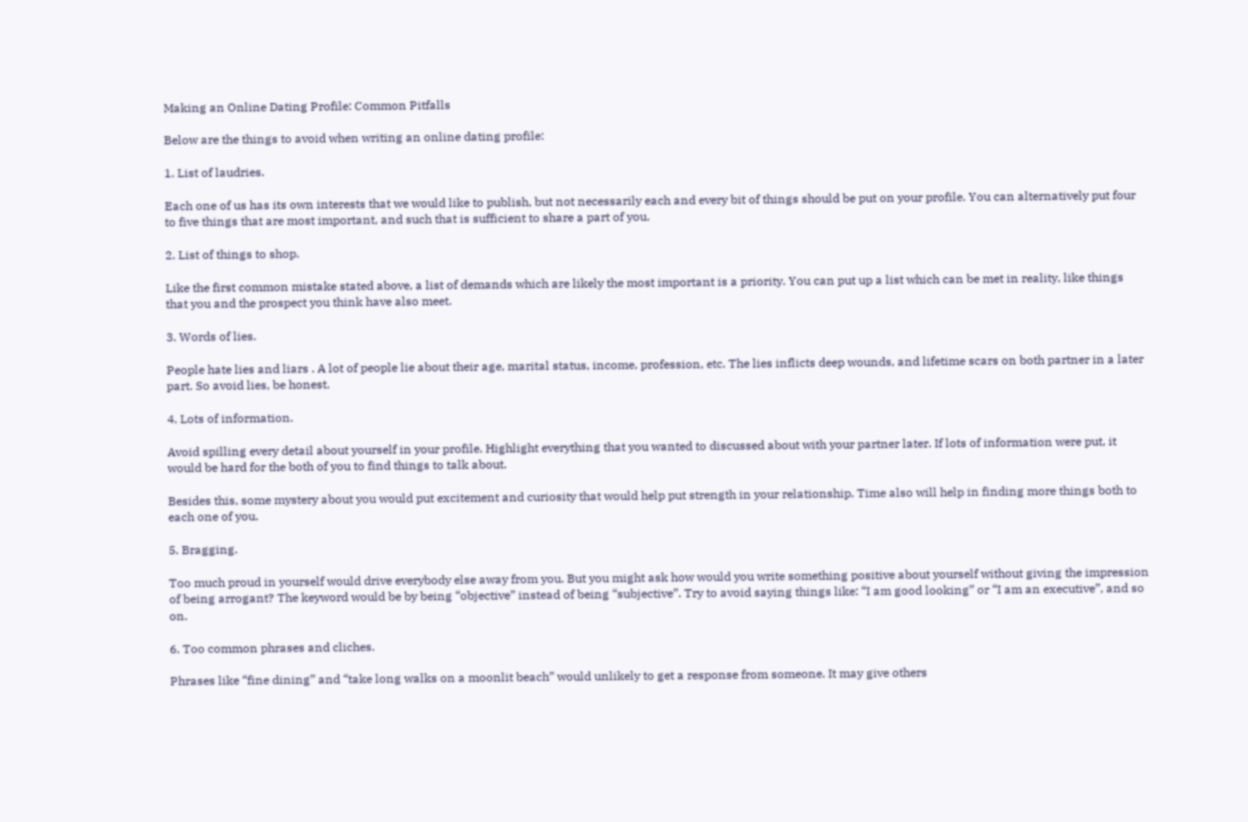Making an Online Dating Profile: Common Pitfalls

Below are the things to avoid when writing an online dating profile:

1. List of laudries.

Each one of us has its own interests that we would like to publish, but not necessarily each and every bit of things should be put on your profile. You can alternatively put four to five things that are most important, and such that is sufficient to share a part of you.

2. List of things to shop.

Like the first common mistake stated above, a list of demands which are likely the most important is a priority. You can put up a list which can be met in reality, like things that you and the prospect you think have also meet.

3. Words of lies.

People hate lies and liars . A lot of people lie about their age, marital status, income, profession, etc. The lies inflicts deep wounds, and lifetime scars on both partner in a later part. So avoid lies, be honest.

4. Lots of information.

Avoid spilling every detail about yourself in your profile. Highlight everything that you wanted to discussed about with your partner later. If lots of information were put, it would be hard for the both of you to find things to talk about.

Besides this, some mystery about you would put excitement and curiosity that would help put strength in your relationship. Time also will help in finding more things both to each one of you.

5. Bragging.

Too much proud in yourself would drive everybody else away from you. But you might ask how would you write something positive about yourself without giving the impression of being arrogant? The keyword would be by being “objective” instead of being “subjective”. Try to avoid saying things like: “I am good looking” or “I am an executive”, and so on.

6. Too common phrases and cliches.

Phrases like “fine dining” and “take long walks on a moonlit beach” would unlikely to get a response from someone. It may give others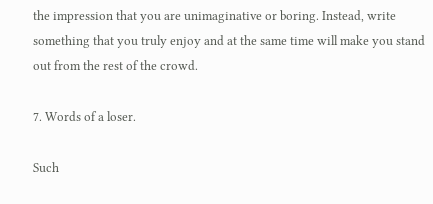the impression that you are unimaginative or boring. Instead, write something that you truly enjoy and at the same time will make you stand out from the rest of the crowd.

7. Words of a loser.

Such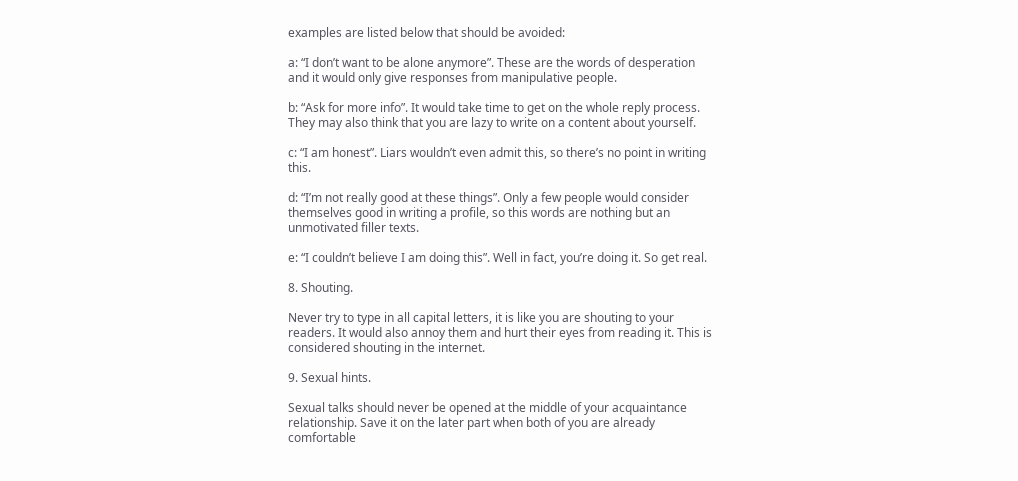examples are listed below that should be avoided:

a: “I don’t want to be alone anymore”. These are the words of desperation and it would only give responses from manipulative people.

b: “Ask for more info”. It would take time to get on the whole reply process. They may also think that you are lazy to write on a content about yourself.

c: “I am honest”. Liars wouldn’t even admit this, so there’s no point in writing this.

d: “I’m not really good at these things”. Only a few people would consider themselves good in writing a profile, so this words are nothing but an unmotivated filler texts.

e: “I couldn’t believe I am doing this”. Well in fact, you’re doing it. So get real.

8. Shouting.

Never try to type in all capital letters, it is like you are shouting to your readers. It would also annoy them and hurt their eyes from reading it. This is considered shouting in the internet.

9. Sexual hints.

Sexual talks should never be opened at the middle of your acquaintance relationship. Save it on the later part when both of you are already comfortable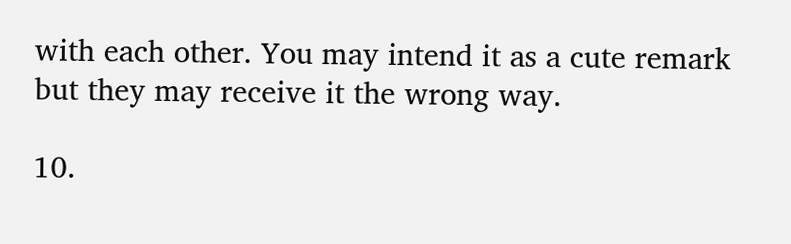with each other. You may intend it as a cute remark but they may receive it the wrong way.

10.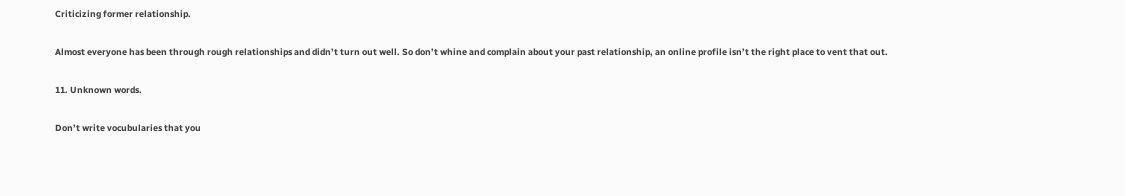Criticizing former relationship.

Almost everyone has been through rough relationships and didn’t turn out well. So don’t whine and complain about your past relationship, an online profile isn’t the right place to vent that out.

11. Unknown words.

Don’t write vocubularies that you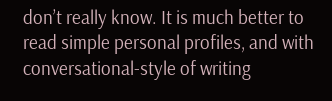don’t really know. It is much better to read simple personal profiles, and with conversational-style of writing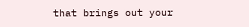that brings out your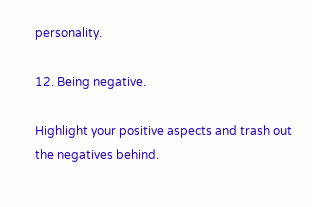personality.

12. Being negative.

Highlight your positive aspects and trash out the negatives behind.